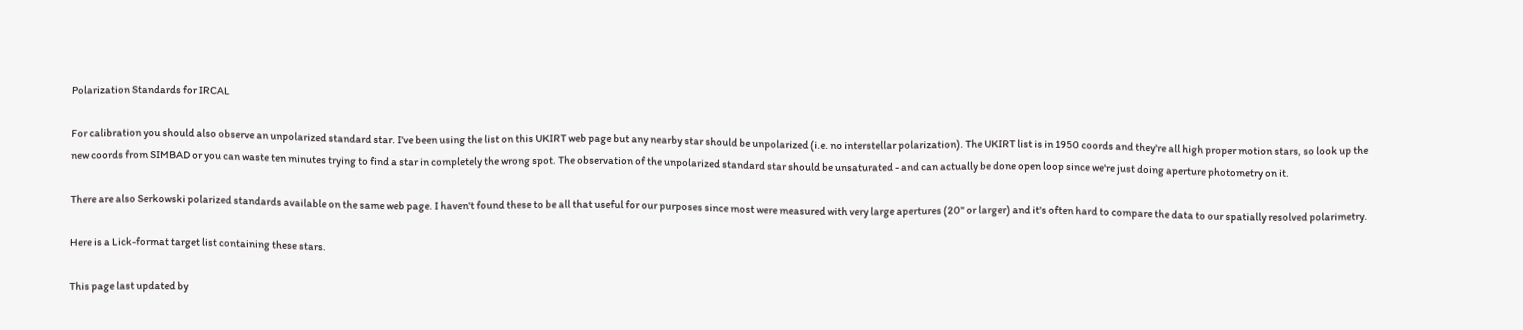Polarization Standards for IRCAL

For calibration you should also observe an unpolarized standard star. I've been using the list on this UKIRT web page but any nearby star should be unpolarized (i.e. no interstellar polarization). The UKIRT list is in 1950 coords and they're all high proper motion stars, so look up the new coords from SIMBAD or you can waste ten minutes trying to find a star in completely the wrong spot. The observation of the unpolarized standard star should be unsaturated - and can actually be done open loop since we're just doing aperture photometry on it.

There are also Serkowski polarized standards available on the same web page. I haven't found these to be all that useful for our purposes since most were measured with very large apertures (20" or larger) and it's often hard to compare the data to our spatially resolved polarimetry.

Here is a Lick-format target list containing these stars.

This page last updated by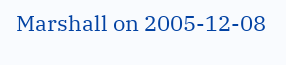Marshall on 2005-12-08